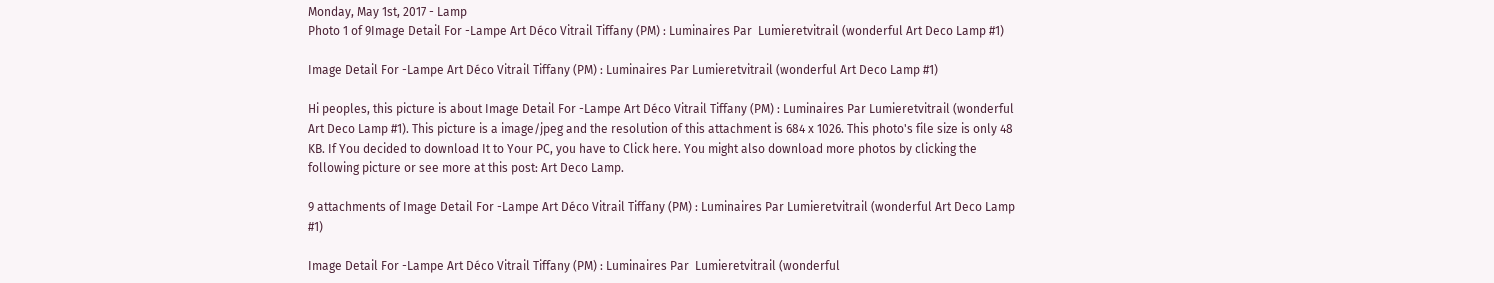Monday, May 1st, 2017 - Lamp
Photo 1 of 9Image Detail For -Lampe Art Déco Vitrail Tiffany (PM) : Luminaires Par  Lumieretvitrail (wonderful Art Deco Lamp #1)

Image Detail For -Lampe Art Déco Vitrail Tiffany (PM) : Luminaires Par Lumieretvitrail (wonderful Art Deco Lamp #1)

Hi peoples, this picture is about Image Detail For -Lampe Art Déco Vitrail Tiffany (PM) : Luminaires Par Lumieretvitrail (wonderful Art Deco Lamp #1). This picture is a image/jpeg and the resolution of this attachment is 684 x 1026. This photo's file size is only 48 KB. If You decided to download It to Your PC, you have to Click here. You might also download more photos by clicking the following picture or see more at this post: Art Deco Lamp.

9 attachments of Image Detail For -Lampe Art Déco Vitrail Tiffany (PM) : Luminaires Par Lumieretvitrail (wonderful Art Deco Lamp #1)

Image Detail For -Lampe Art Déco Vitrail Tiffany (PM) : Luminaires Par  Lumieretvitrail (wonderful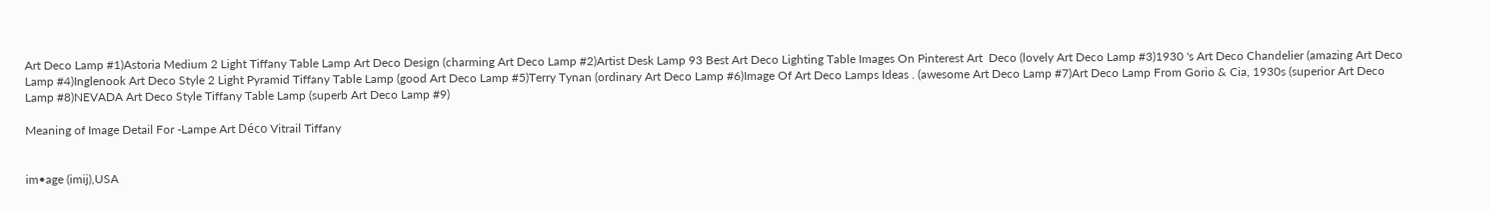Art Deco Lamp #1)Astoria Medium 2 Light Tiffany Table Lamp Art Deco Design (charming Art Deco Lamp #2)Artist Desk Lamp 93 Best Art Deco Lighting Table Images On Pinterest Art  Deco (lovely Art Deco Lamp #3)1930 's Art Deco Chandelier (amazing Art Deco Lamp #4)Inglenook Art Deco Style 2 Light Pyramid Tiffany Table Lamp (good Art Deco Lamp #5)Terry Tynan (ordinary Art Deco Lamp #6)Image Of Art Deco Lamps Ideas . (awesome Art Deco Lamp #7)Art Deco Lamp From Gorio & Cia, 1930s (superior Art Deco Lamp #8)NEVADA Art Deco Style Tiffany Table Lamp (superb Art Deco Lamp #9)

Meaning of Image Detail For -Lampe Art Déco Vitrail Tiffany


im•age (imij),USA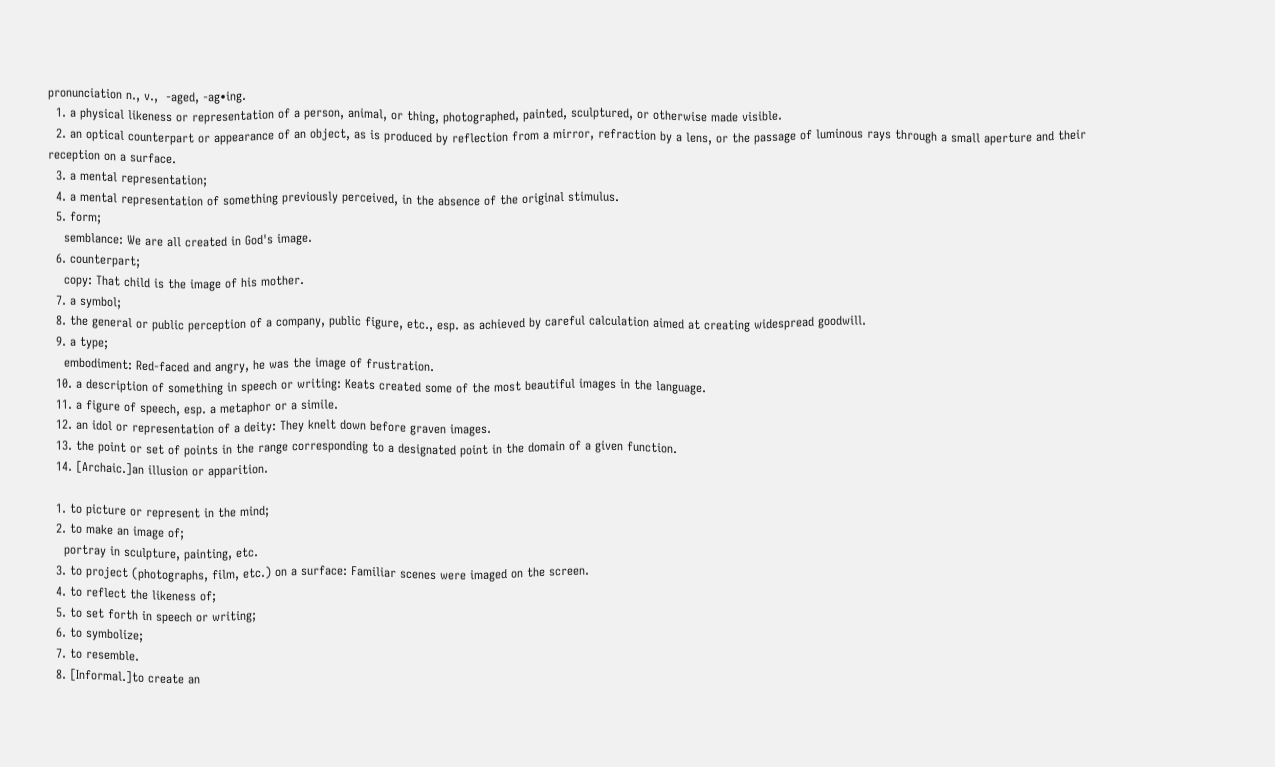pronunciation n., v.,  -aged, -ag•ing.
  1. a physical likeness or representation of a person, animal, or thing, photographed, painted, sculptured, or otherwise made visible.
  2. an optical counterpart or appearance of an object, as is produced by reflection from a mirror, refraction by a lens, or the passage of luminous rays through a small aperture and their reception on a surface.
  3. a mental representation;
  4. a mental representation of something previously perceived, in the absence of the original stimulus.
  5. form;
    semblance: We are all created in God's image.
  6. counterpart;
    copy: That child is the image of his mother.
  7. a symbol;
  8. the general or public perception of a company, public figure, etc., esp. as achieved by careful calculation aimed at creating widespread goodwill.
  9. a type;
    embodiment: Red-faced and angry, he was the image of frustration.
  10. a description of something in speech or writing: Keats created some of the most beautiful images in the language.
  11. a figure of speech, esp. a metaphor or a simile.
  12. an idol or representation of a deity: They knelt down before graven images.
  13. the point or set of points in the range corresponding to a designated point in the domain of a given function.
  14. [Archaic.]an illusion or apparition.

  1. to picture or represent in the mind;
  2. to make an image of;
    portray in sculpture, painting, etc.
  3. to project (photographs, film, etc.) on a surface: Familiar scenes were imaged on the screen.
  4. to reflect the likeness of;
  5. to set forth in speech or writing;
  6. to symbolize;
  7. to resemble.
  8. [Informal.]to create an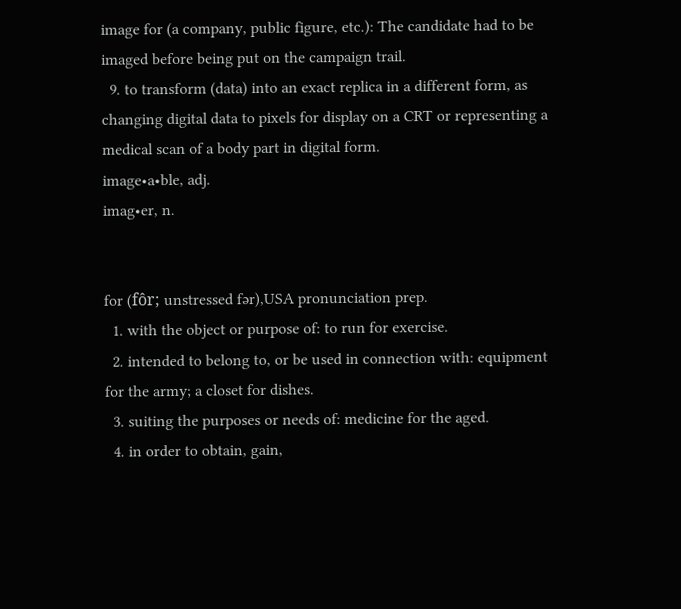image for (a company, public figure, etc.): The candidate had to be imaged before being put on the campaign trail.
  9. to transform (data) into an exact replica in a different form, as changing digital data to pixels for display on a CRT or representing a medical scan of a body part in digital form.
image•a•ble, adj.
imag•er, n.


for (fôr; unstressed fər),USA pronunciation prep.
  1. with the object or purpose of: to run for exercise.
  2. intended to belong to, or be used in connection with: equipment for the army; a closet for dishes.
  3. suiting the purposes or needs of: medicine for the aged.
  4. in order to obtain, gain,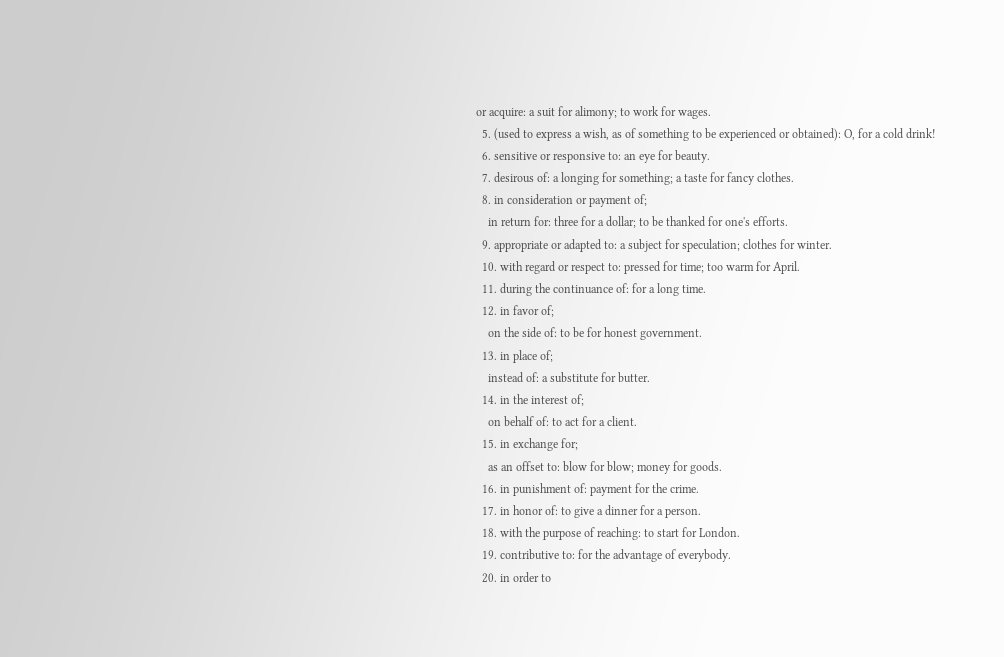or acquire: a suit for alimony; to work for wages.
  5. (used to express a wish, as of something to be experienced or obtained): O, for a cold drink!
  6. sensitive or responsive to: an eye for beauty.
  7. desirous of: a longing for something; a taste for fancy clothes.
  8. in consideration or payment of;
    in return for: three for a dollar; to be thanked for one's efforts.
  9. appropriate or adapted to: a subject for speculation; clothes for winter.
  10. with regard or respect to: pressed for time; too warm for April.
  11. during the continuance of: for a long time.
  12. in favor of;
    on the side of: to be for honest government.
  13. in place of;
    instead of: a substitute for butter.
  14. in the interest of;
    on behalf of: to act for a client.
  15. in exchange for;
    as an offset to: blow for blow; money for goods.
  16. in punishment of: payment for the crime.
  17. in honor of: to give a dinner for a person.
  18. with the purpose of reaching: to start for London.
  19. contributive to: for the advantage of everybody.
  20. in order to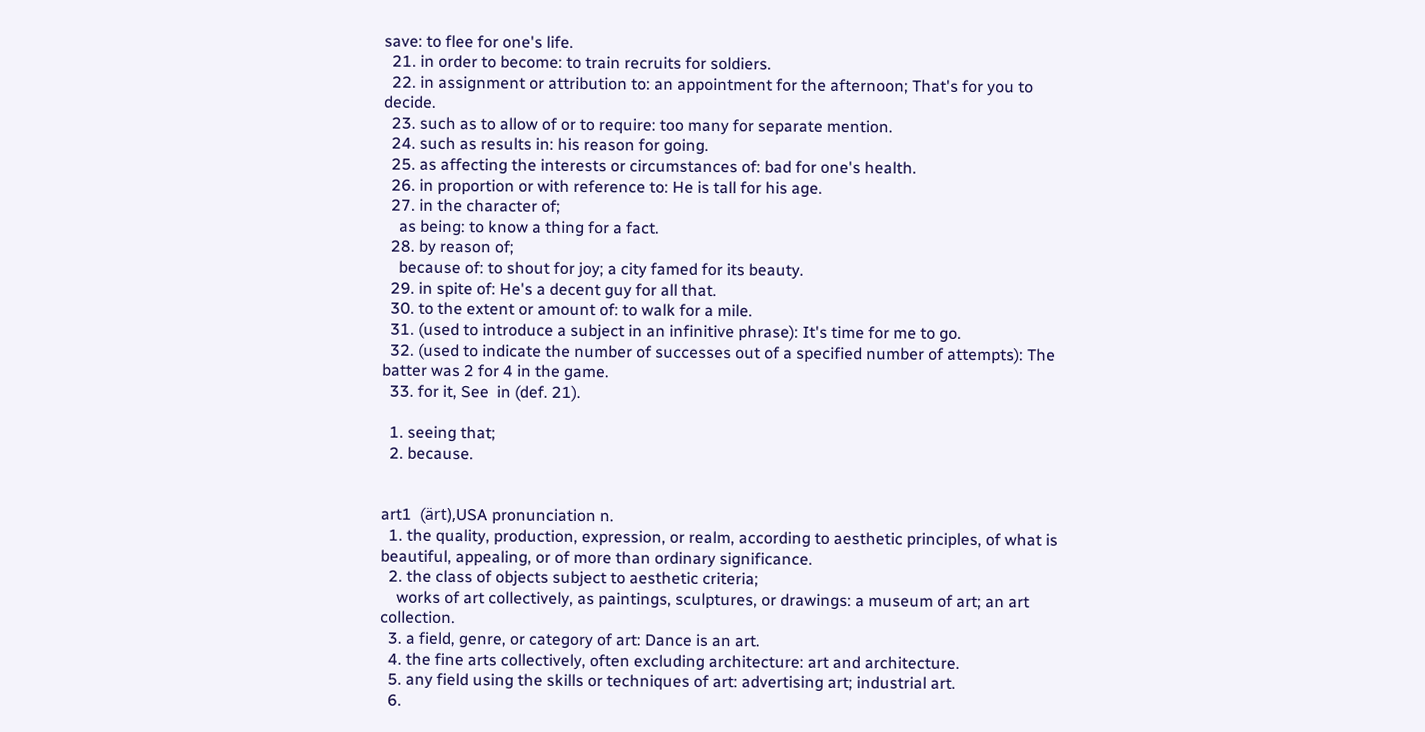save: to flee for one's life.
  21. in order to become: to train recruits for soldiers.
  22. in assignment or attribution to: an appointment for the afternoon; That's for you to decide.
  23. such as to allow of or to require: too many for separate mention.
  24. such as results in: his reason for going.
  25. as affecting the interests or circumstances of: bad for one's health.
  26. in proportion or with reference to: He is tall for his age.
  27. in the character of;
    as being: to know a thing for a fact.
  28. by reason of;
    because of: to shout for joy; a city famed for its beauty.
  29. in spite of: He's a decent guy for all that.
  30. to the extent or amount of: to walk for a mile.
  31. (used to introduce a subject in an infinitive phrase): It's time for me to go.
  32. (used to indicate the number of successes out of a specified number of attempts): The batter was 2 for 4 in the game.
  33. for it, See  in (def. 21).

  1. seeing that;
  2. because.


art1  (ärt),USA pronunciation n.
  1. the quality, production, expression, or realm, according to aesthetic principles, of what is beautiful, appealing, or of more than ordinary significance.
  2. the class of objects subject to aesthetic criteria;
    works of art collectively, as paintings, sculptures, or drawings: a museum of art; an art collection.
  3. a field, genre, or category of art: Dance is an art.
  4. the fine arts collectively, often excluding architecture: art and architecture.
  5. any field using the skills or techniques of art: advertising art; industrial art.
  6.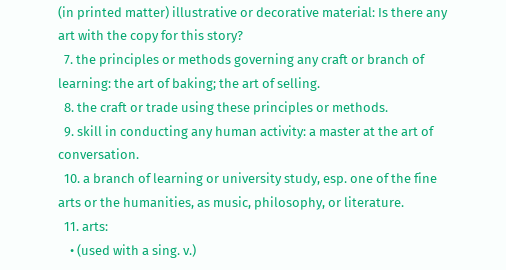(in printed matter) illustrative or decorative material: Is there any art with the copy for this story?
  7. the principles or methods governing any craft or branch of learning: the art of baking; the art of selling.
  8. the craft or trade using these principles or methods.
  9. skill in conducting any human activity: a master at the art of conversation.
  10. a branch of learning or university study, esp. one of the fine arts or the humanities, as music, philosophy, or literature.
  11. arts:
    • (used with a sing. v.)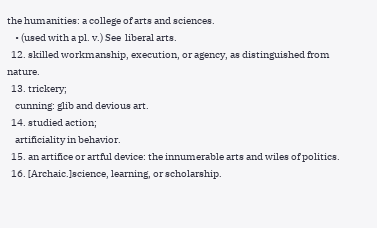the humanities: a college of arts and sciences.
    • (used with a pl. v.) See  liberal arts.
  12. skilled workmanship, execution, or agency, as distinguished from nature.
  13. trickery;
    cunning: glib and devious art.
  14. studied action;
    artificiality in behavior.
  15. an artifice or artful device: the innumerable arts and wiles of politics.
  16. [Archaic.]science, learning, or scholarship.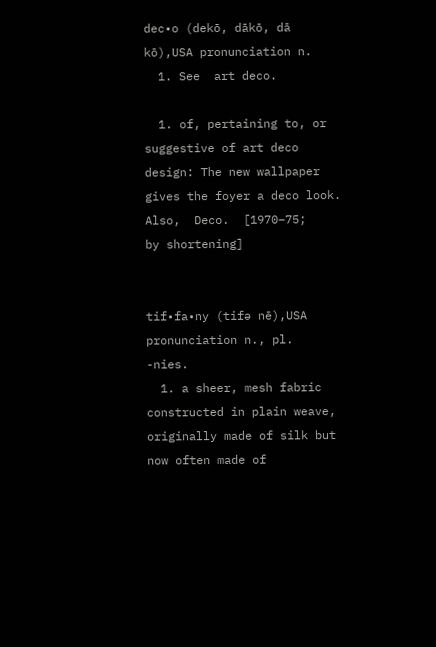dec•o (dekō, dākō, dā kō),USA pronunciation n.
  1. See  art deco.

  1. of, pertaining to, or suggestive of art deco design: The new wallpaper gives the foyer a deco look.
Also,  Deco.  [1970–75;
by shortening]


tif•fa•ny (tifə nē),USA pronunciation n., pl.  -nies.
  1. a sheer, mesh fabric constructed in plain weave, originally made of silk but now often made of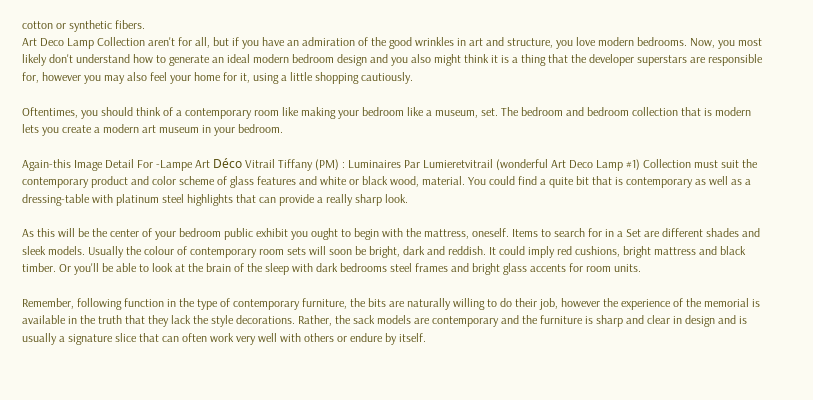cotton or synthetic fibers.
Art Deco Lamp Collection aren't for all, but if you have an admiration of the good wrinkles in art and structure, you love modern bedrooms. Now, you most likely don't understand how to generate an ideal modern bedroom design and you also might think it is a thing that the developer superstars are responsible for, however you may also feel your home for it, using a little shopping cautiously.

Oftentimes, you should think of a contemporary room like making your bedroom like a museum, set. The bedroom and bedroom collection that is modern lets you create a modern art museum in your bedroom.

Again-this Image Detail For -Lampe Art Déco Vitrail Tiffany (PM) : Luminaires Par Lumieretvitrail (wonderful Art Deco Lamp #1) Collection must suit the contemporary product and color scheme of glass features and white or black wood, material. You could find a quite bit that is contemporary as well as a dressing-table with platinum steel highlights that can provide a really sharp look.

As this will be the center of your bedroom public exhibit you ought to begin with the mattress, oneself. Items to search for in a Set are different shades and sleek models. Usually the colour of contemporary room sets will soon be bright, dark and reddish. It could imply red cushions, bright mattress and black timber. Or you'll be able to look at the brain of the sleep with dark bedrooms steel frames and bright glass accents for room units.

Remember, following function in the type of contemporary furniture, the bits are naturally willing to do their job, however the experience of the memorial is available in the truth that they lack the style decorations. Rather, the sack models are contemporary and the furniture is sharp and clear in design and is usually a signature slice that can often work very well with others or endure by itself.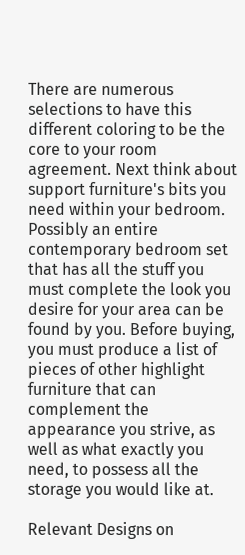There are numerous selections to have this different coloring to be the core to your room agreement. Next think about support furniture's bits you need within your bedroom. Possibly an entire contemporary bedroom set that has all the stuff you must complete the look you desire for your area can be found by you. Before buying, you must produce a list of pieces of other highlight furniture that can complement the appearance you strive, as well as what exactly you need, to possess all the storage you would like at.

Relevant Designs on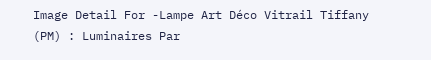Image Detail For -Lampe Art Déco Vitrail Tiffany (PM) : Luminaires Par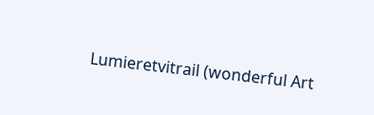Lumieretvitrail (wonderful Art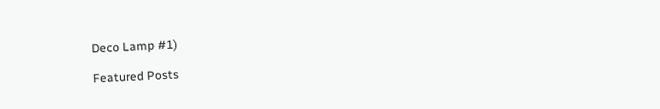Deco Lamp #1)

Featured Posts